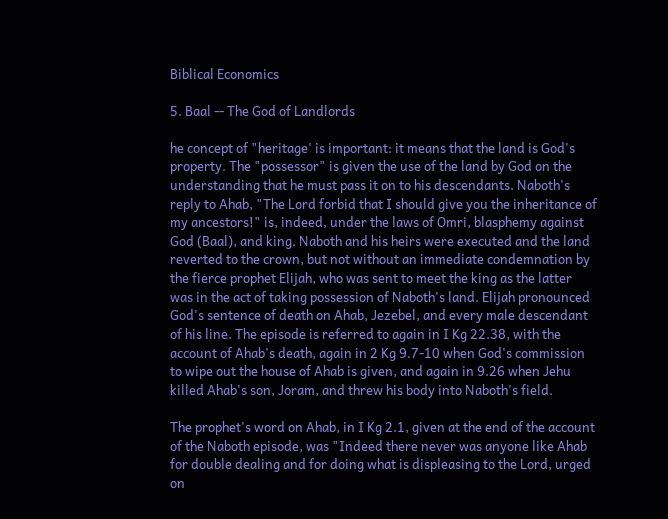Biblical Economics

5. Baal -- The God of Landlords

he concept of "heritage' is important: it means that the land is God's property. The "possessor" is given the use of the land by God on the understanding that he must pass it on to his descendants. Naboth's reply to Ahab, "The Lord forbid that I should give you the inheritance of my ancestors!" is, indeed, under the laws of Omri, blasphemy against God (Baal), and king. Naboth and his heirs were executed and the land reverted to the crown, but not without an immediate condemnation by the fierce prophet Elijah, who was sent to meet the king as the latter was in the act of taking possession of Naboth's land. Elijah pronounced God's sentence of death on Ahab, Jezebel, and every male descendant of his line. The episode is referred to again in I Kg 22.38, with the account of Ahab's death, again in 2 Kg 9.7-10 when God's commission to wipe out the house of Ahab is given, and again in 9.26 when Jehu killed Ahab's son, Joram, and threw his body into Naboth's field.

The prophet's word on Ahab, in I Kg 2.1, given at the end of the account of the Naboth episode, was "Indeed there never was anyone like Ahab for double dealing and for doing what is displeasing to the Lord, urged on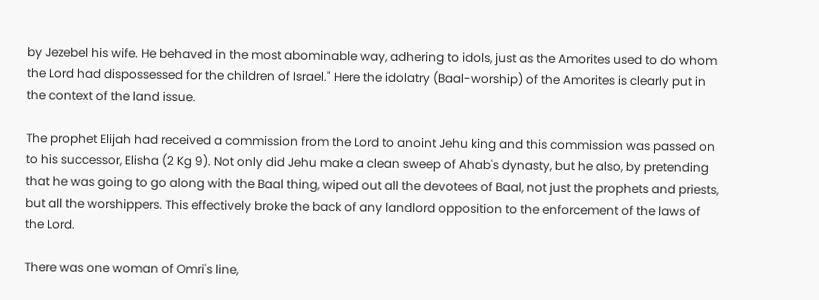by Jezebel his wife. He behaved in the most abominable way, adhering to idols, just as the Amorites used to do whom the Lord had dispossessed for the children of Israel." Here the idolatry (Baal-worship) of the Amorites is clearly put in the context of the land issue.

The prophet Elijah had received a commission from the Lord to anoint Jehu king and this commission was passed on to his successor, Elisha (2 Kg 9). Not only did Jehu make a clean sweep of Ahab's dynasty, but he also, by pretending that he was going to go along with the Baal thing, wiped out all the devotees of Baal, not just the prophets and priests, but all the worshippers. This effectively broke the back of any landlord opposition to the enforcement of the laws of the Lord.

There was one woman of Omri's line,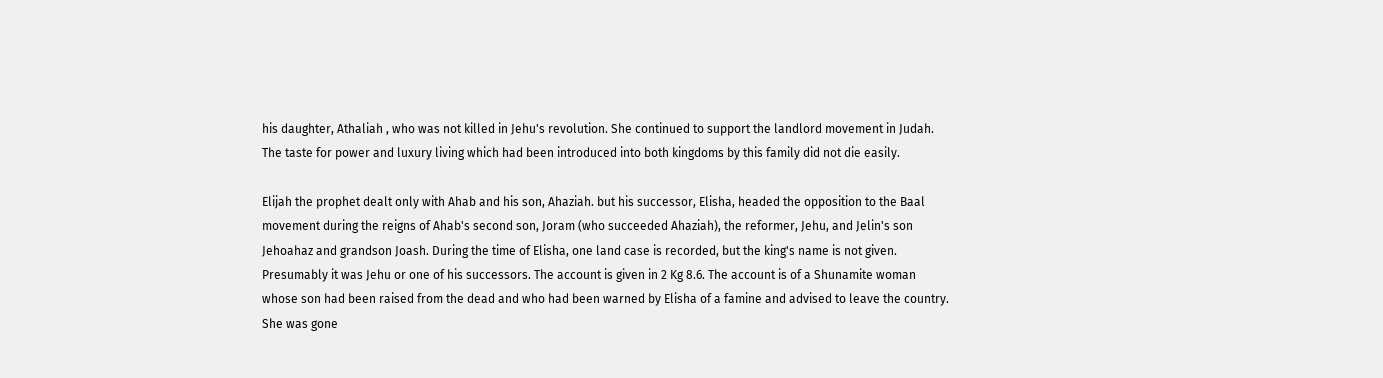his daughter, Athaliah , who was not killed in Jehu's revolution. She continued to support the landlord movement in Judah. The taste for power and luxury living which had been introduced into both kingdoms by this family did not die easily.

Elijah the prophet dealt only with Ahab and his son, Ahaziah. but his successor, Elisha, headed the opposition to the Baal movement during the reigns of Ahab's second son, Joram (who succeeded Ahaziah), the reformer, Jehu, and Jelin's son Jehoahaz and grandson Joash. During the time of Elisha, one land case is recorded, but the king's name is not given. Presumably it was Jehu or one of his successors. The account is given in 2 Kg 8.6. The account is of a Shunamite woman whose son had been raised from the dead and who had been warned by Elisha of a famine and advised to leave the country. She was gone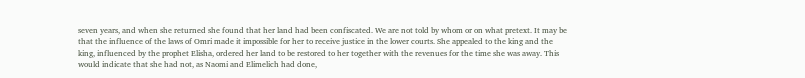seven years, and when she returned she found that her land had been confiscated. We are not told by whom or on what pretext. It may be that the influence of the laws of Omri made it impossible for her to receive justice in the lower courts. She appealed to the king and the king, influenced by the prophet Elisha, ordered her land to be restored to her together with the revenues for the time she was away. This would indicate that she had not, as Naomi and Elimelich had done,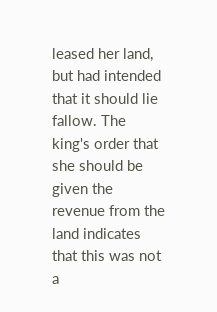leased her land, but had intended that it should lie fallow. The king's order that she should be given the revenue from the land indicates that this was not a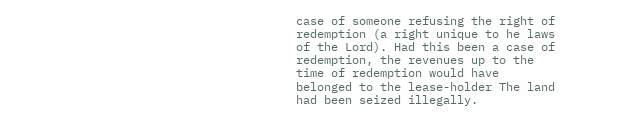case of someone refusing the right of redemption (a right unique to he laws of the Lord). Had this been a case of redemption, the revenues up to the time of redemption would have belonged to the lease-holder The land had been seized illegally.